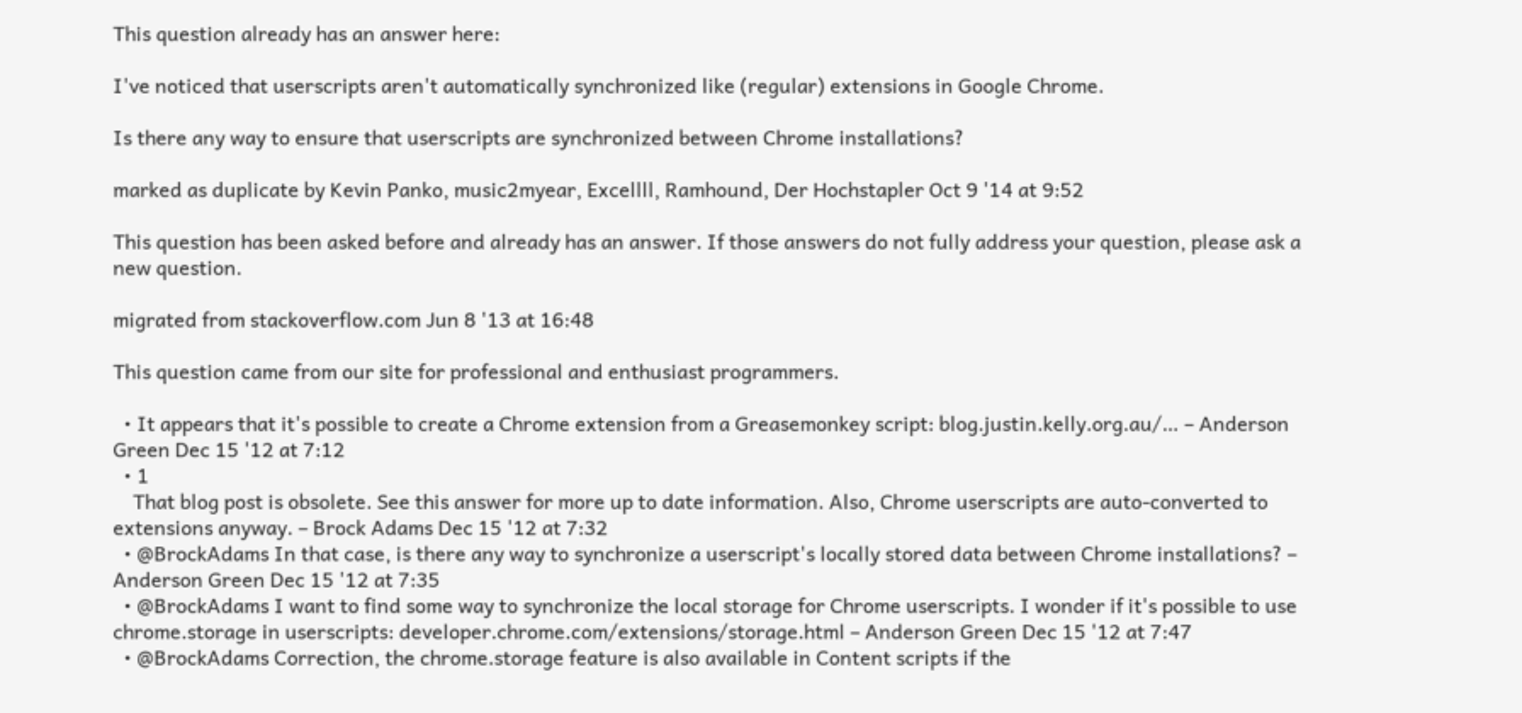This question already has an answer here:

I've noticed that userscripts aren't automatically synchronized like (regular) extensions in Google Chrome.

Is there any way to ensure that userscripts are synchronized between Chrome installations?

marked as duplicate by Kevin Panko, music2myear, Excellll, Ramhound, Der Hochstapler Oct 9 '14 at 9:52

This question has been asked before and already has an answer. If those answers do not fully address your question, please ask a new question.

migrated from stackoverflow.com Jun 8 '13 at 16:48

This question came from our site for professional and enthusiast programmers.

  • It appears that it's possible to create a Chrome extension from a Greasemonkey script: blog.justin.kelly.org.au/… – Anderson Green Dec 15 '12 at 7:12
  • 1
    That blog post is obsolete. See this answer for more up to date information. Also, Chrome userscripts are auto-converted to extensions anyway. – Brock Adams Dec 15 '12 at 7:32
  • @BrockAdams In that case, is there any way to synchronize a userscript's locally stored data between Chrome installations? – Anderson Green Dec 15 '12 at 7:35
  • @BrockAdams I want to find some way to synchronize the local storage for Chrome userscripts. I wonder if it's possible to use chrome.storage in userscripts: developer.chrome.com/extensions/storage.html – Anderson Green Dec 15 '12 at 7:47
  • @BrockAdams Correction, the chrome.storage feature is also available in Content scripts if the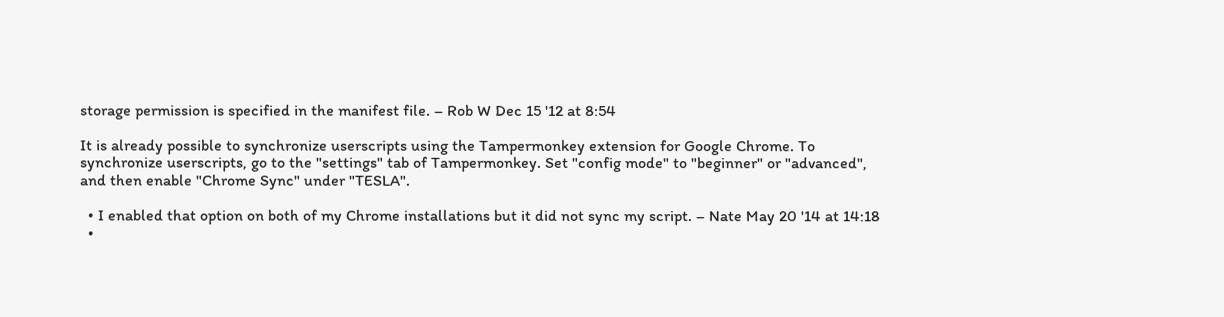storage permission is specified in the manifest file. – Rob W Dec 15 '12 at 8:54

It is already possible to synchronize userscripts using the Tampermonkey extension for Google Chrome. To synchronize userscripts, go to the "settings" tab of Tampermonkey. Set "config mode" to "beginner" or "advanced", and then enable "Chrome Sync" under "TESLA".

  • I enabled that option on both of my Chrome installations but it did not sync my script. – Nate May 20 '14 at 14:18
  •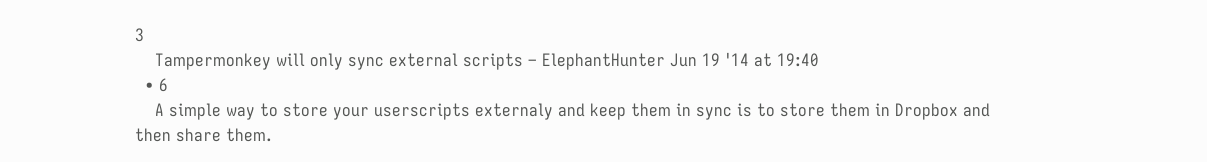3
    Tampermonkey will only sync external scripts – ElephantHunter Jun 19 '14 at 19:40
  • 6
    A simple way to store your userscripts externaly and keep them in sync is to store them in Dropbox and then share them.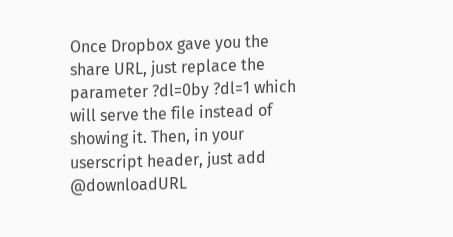Once Dropbox gave you the share URL, just replace the parameter ?dl=0by ?dl=1 which will serve the file instead of showing it. Then, in your userscript header, just add @downloadURL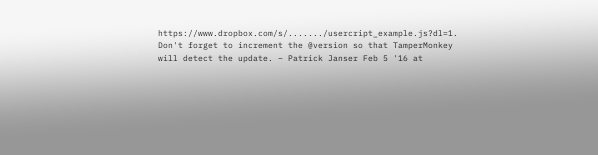https://www.dropbox.com/s/......./usercript_example.js?dl=1. Don't forget to increment the @version so that TamperMonkey will detect the update. – Patrick Janser Feb 5 '16 at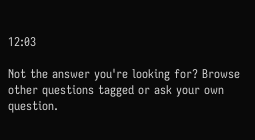12:03

Not the answer you're looking for? Browse other questions tagged or ask your own question.